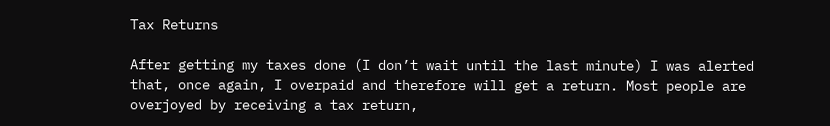Tax Returns

After getting my taxes done (I don’t wait until the last minute) I was alerted that, once again, I overpaid and therefore will get a return. Most people are overjoyed by receiving a tax return,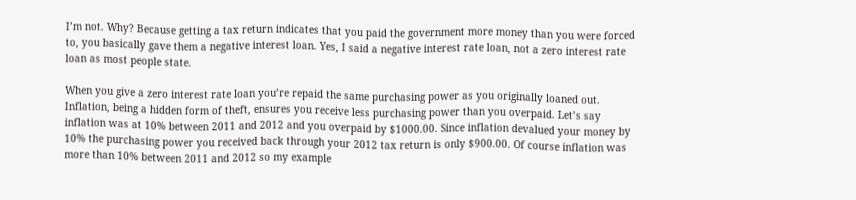I’m not. Why? Because getting a tax return indicates that you paid the government more money than you were forced to, you basically gave them a negative interest loan. Yes, I said a negative interest rate loan, not a zero interest rate loan as most people state.

When you give a zero interest rate loan you’re repaid the same purchasing power as you originally loaned out. Inflation, being a hidden form of theft, ensures you receive less purchasing power than you overpaid. Let’s say inflation was at 10% between 2011 and 2012 and you overpaid by $1000.00. Since inflation devalued your money by 10% the purchasing power you received back through your 2012 tax return is only $900.00. Of course inflation was more than 10% between 2011 and 2012 so my example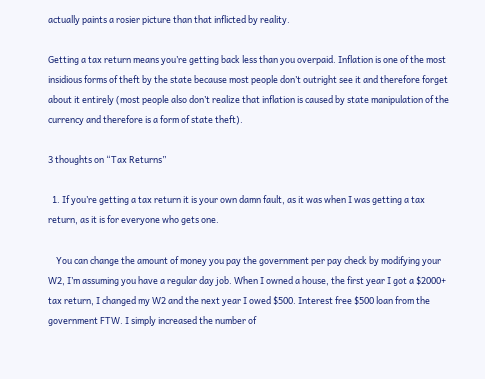actually paints a rosier picture than that inflicted by reality.

Getting a tax return means you’re getting back less than you overpaid. Inflation is one of the most insidious forms of theft by the state because most people don’t outright see it and therefore forget about it entirely (most people also don’t realize that inflation is caused by state manipulation of the currency and therefore is a form of state theft).

3 thoughts on “Tax Returns”

  1. If you’re getting a tax return it is your own damn fault, as it was when I was getting a tax return, as it is for everyone who gets one.

    You can change the amount of money you pay the government per pay check by modifying your W2, I’m assuming you have a regular day job. When I owned a house, the first year I got a $2000+ tax return, I changed my W2 and the next year I owed $500. Interest free $500 loan from the government FTW. I simply increased the number of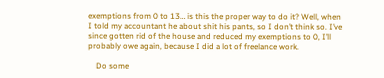exemptions from 0 to 13… is this the proper way to do it? Well, when I told my accountant he about shit his pants, so I don’t think so. I’ve since gotten rid of the house and reduced my exemptions to 0, I’ll probably owe again, because I did a lot of freelance work.

    Do some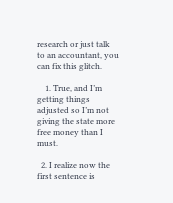research or just talk to an accountant, you can fix this glitch.

    1. True, and I’m getting things adjusted so I’m not giving the state more free money than I must.

  2. I realize now the first sentence is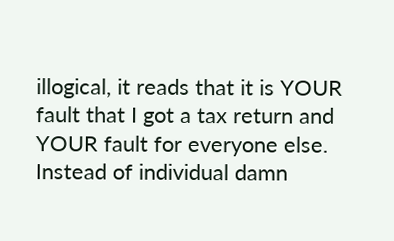illogical, it reads that it is YOUR fault that I got a tax return and YOUR fault for everyone else. Instead of individual damn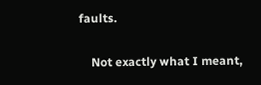faults.

    Not exactly what I meant,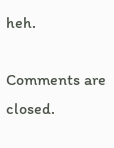heh.

Comments are closed.